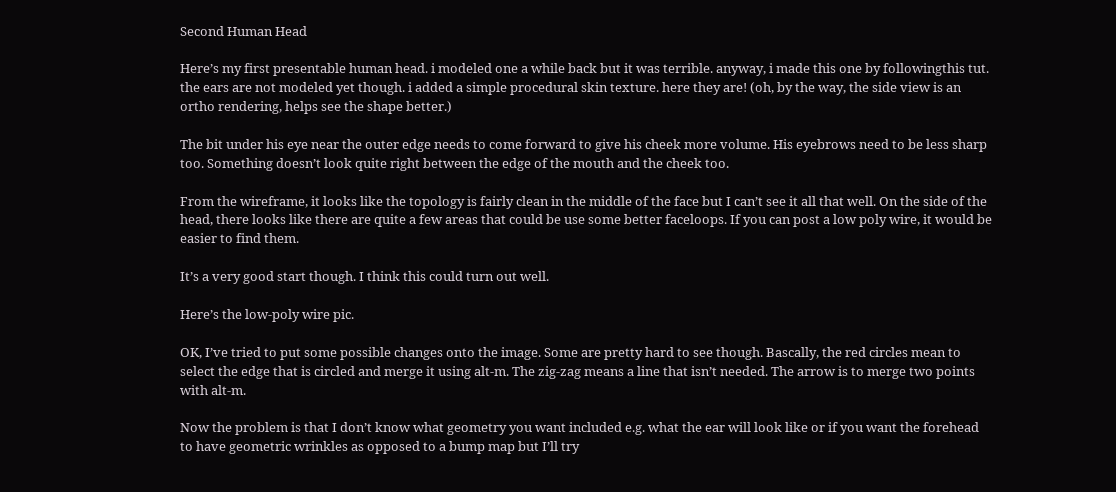Second Human Head

Here’s my first presentable human head. i modeled one a while back but it was terrible. anyway, i made this one by followingthis tut. the ears are not modeled yet though. i added a simple procedural skin texture. here they are! (oh, by the way, the side view is an ortho rendering, helps see the shape better.)

The bit under his eye near the outer edge needs to come forward to give his cheek more volume. His eyebrows need to be less sharp too. Something doesn’t look quite right between the edge of the mouth and the cheek too.

From the wireframe, it looks like the topology is fairly clean in the middle of the face but I can’t see it all that well. On the side of the head, there looks like there are quite a few areas that could be use some better faceloops. If you can post a low poly wire, it would be easier to find them.

It’s a very good start though. I think this could turn out well.

Here’s the low-poly wire pic.

OK, I’ve tried to put some possible changes onto the image. Some are pretty hard to see though. Bascally, the red circles mean to select the edge that is circled and merge it using alt-m. The zig-zag means a line that isn’t needed. The arrow is to merge two points with alt-m.

Now the problem is that I don’t know what geometry you want included e.g. what the ear will look like or if you want the forehead to have geometric wrinkles as opposed to a bump map but I’ll try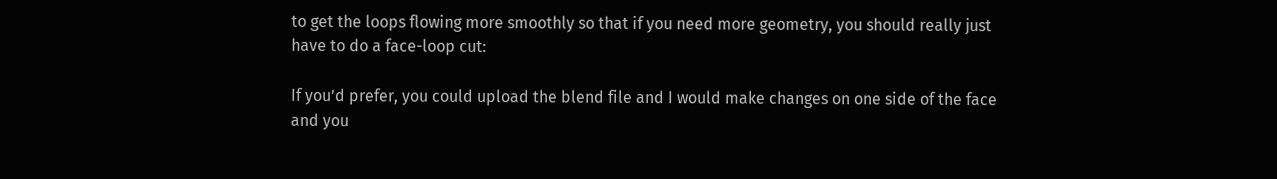to get the loops flowing more smoothly so that if you need more geometry, you should really just have to do a face-loop cut:

If you’d prefer, you could upload the blend file and I would make changes on one side of the face and you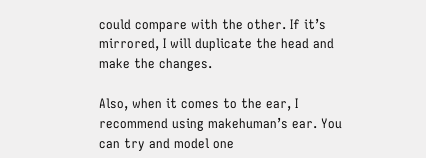could compare with the other. If it’s mirrored, I will duplicate the head and make the changes.

Also, when it comes to the ear, I recommend using makehuman’s ear. You can try and model one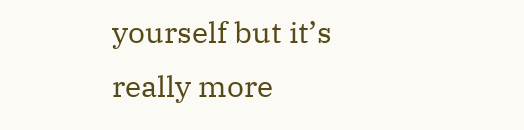yourself but it’s really more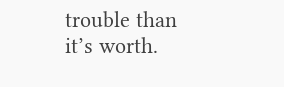trouble than it’s worth.